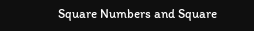Square Numbers and Square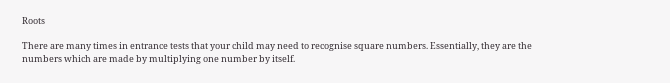Roots

There are many times in entrance tests that your child may need to recognise square numbers. Essentially, they are the numbers which are made by multiplying one number by itself.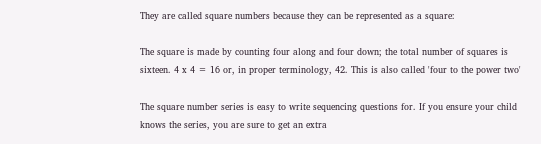They are called square numbers because they can be represented as a square:

The square is made by counting four along and four down; the total number of squares is sixteen. 4 x 4 = 16 or, in proper terminology, 42. This is also called 'four to the power two'

The square number series is easy to write sequencing questions for. If you ensure your child knows the series, you are sure to get an extra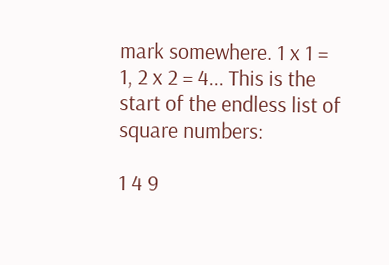mark somewhere. 1 x 1 = 1, 2 x 2 = 4... This is the start of the endless list of square numbers:

1 4 9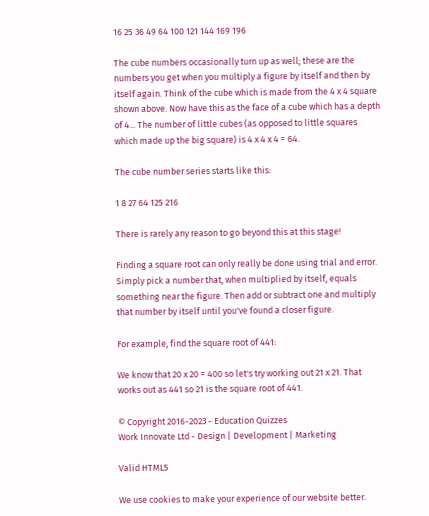16 25 36 49 64 100 121 144 169 196

The cube numbers occasionally turn up as well; these are the numbers you get when you multiply a figure by itself and then by itself again. Think of the cube which is made from the 4 x 4 square shown above. Now have this as the face of a cube which has a depth of 4... The number of little cubes (as opposed to little squares which made up the big square) is 4 x 4 x 4 = 64.

The cube number series starts like this:

1 8 27 64 125 216

There is rarely any reason to go beyond this at this stage!

Finding a square root can only really be done using trial and error. Simply pick a number that, when multiplied by itself, equals something near the figure. Then add or subtract one and multiply that number by itself until you've found a closer figure.

For example, find the square root of 441:

We know that 20 x 20 = 400 so let's try working out 21 x 21. That works out as 441 so 21 is the square root of 441.

© Copyright 2016-2023 - Education Quizzes
Work Innovate Ltd - Design | Development | Marketing

Valid HTML5

We use cookies to make your experience of our website better.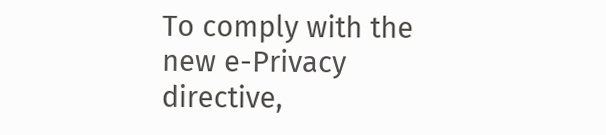To comply with the new e-Privacy directive,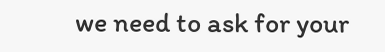we need to ask for your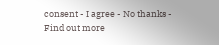consent - I agree - No thanks - Find out more